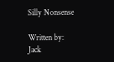Silly Nonsense

Written by: Jack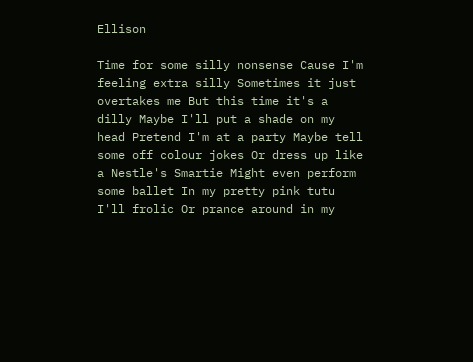Ellison

Time for some silly nonsense Cause I'm feeling extra silly Sometimes it just overtakes me But this time it's a dilly Maybe I'll put a shade on my head Pretend I'm at a party Maybe tell some off colour jokes Or dress up like a Nestle's Smartie Might even perform some ballet In my pretty pink tutu I'll frolic Or prance around in my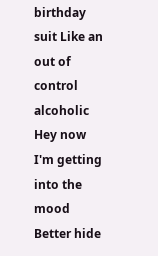birthday suit Like an out of control alcoholic Hey now I'm getting into the mood Better hide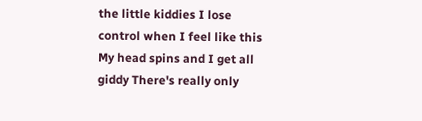the little kiddies I lose control when I feel like this My head spins and I get all giddy There's really only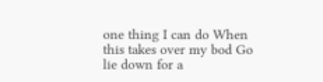one thing I can do When this takes over my bod Go lie down for a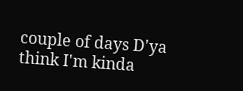couple of days D'ya think I'm kinda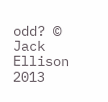odd? © Jack Ellison 2013